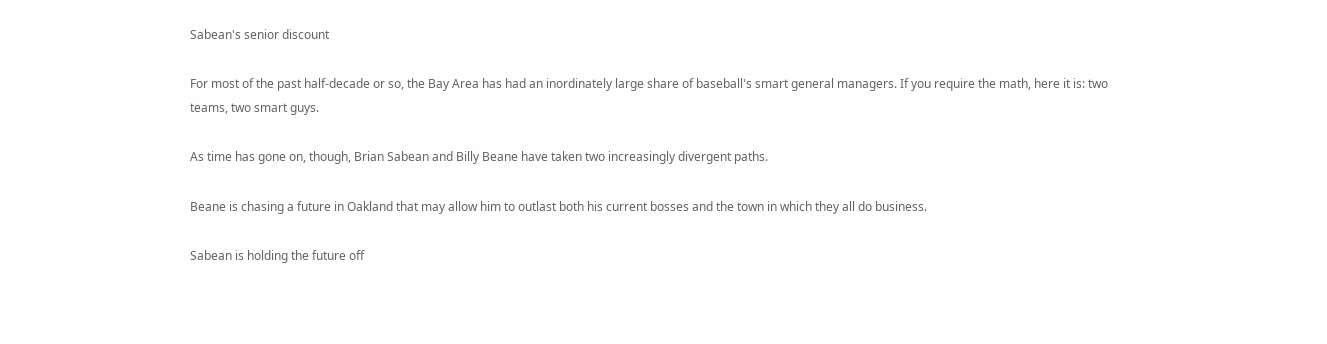Sabean's senior discount

For most of the past half-decade or so, the Bay Area has had an inordinately large share of baseball's smart general managers. If you require the math, here it is: two teams, two smart guys.

As time has gone on, though, Brian Sabean and Billy Beane have taken two increasingly divergent paths.

Beane is chasing a future in Oakland that may allow him to outlast both his current bosses and the town in which they all do business.

Sabean is holding the future off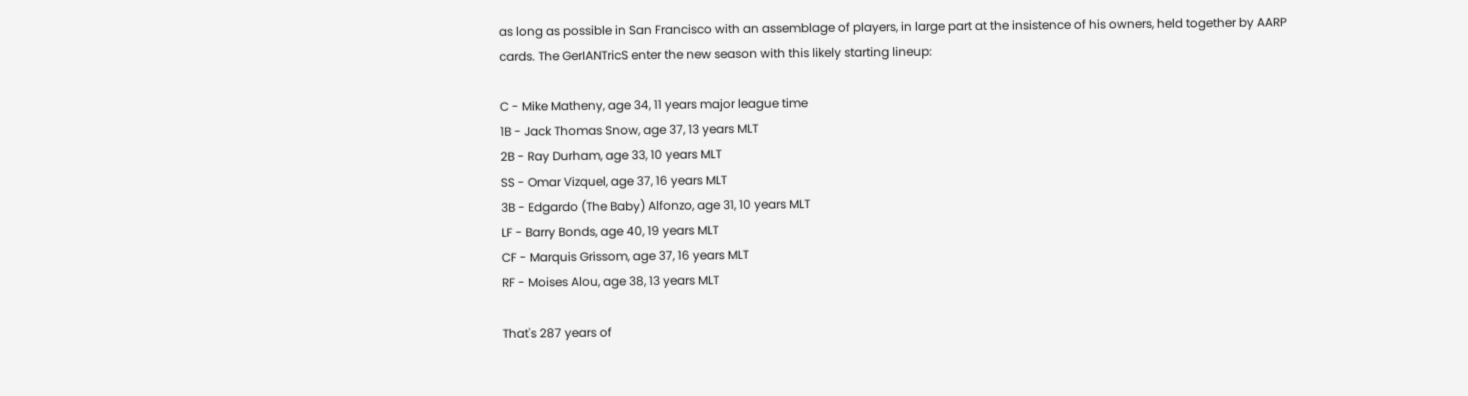as long as possible in San Francisco with an assemblage of players, in large part at the insistence of his owners, held together by AARP cards. The GerIANTricS enter the new season with this likely starting lineup:

C - Mike Matheny, age 34, 11 years major league time
1B - Jack Thomas Snow, age 37, 13 years MLT
2B - Ray Durham, age 33, 10 years MLT
SS - Omar Vizquel, age 37, 16 years MLT
3B - Edgardo (The Baby) Alfonzo, age 31, 10 years MLT
LF - Barry Bonds, age 40, 19 years MLT
CF - Marquis Grissom, age 37, 16 years MLT
RF - Moises Alou, age 38, 13 years MLT

That's 287 years of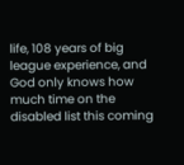life, 108 years of big league experience, and God only knows how much time on the disabled list this coming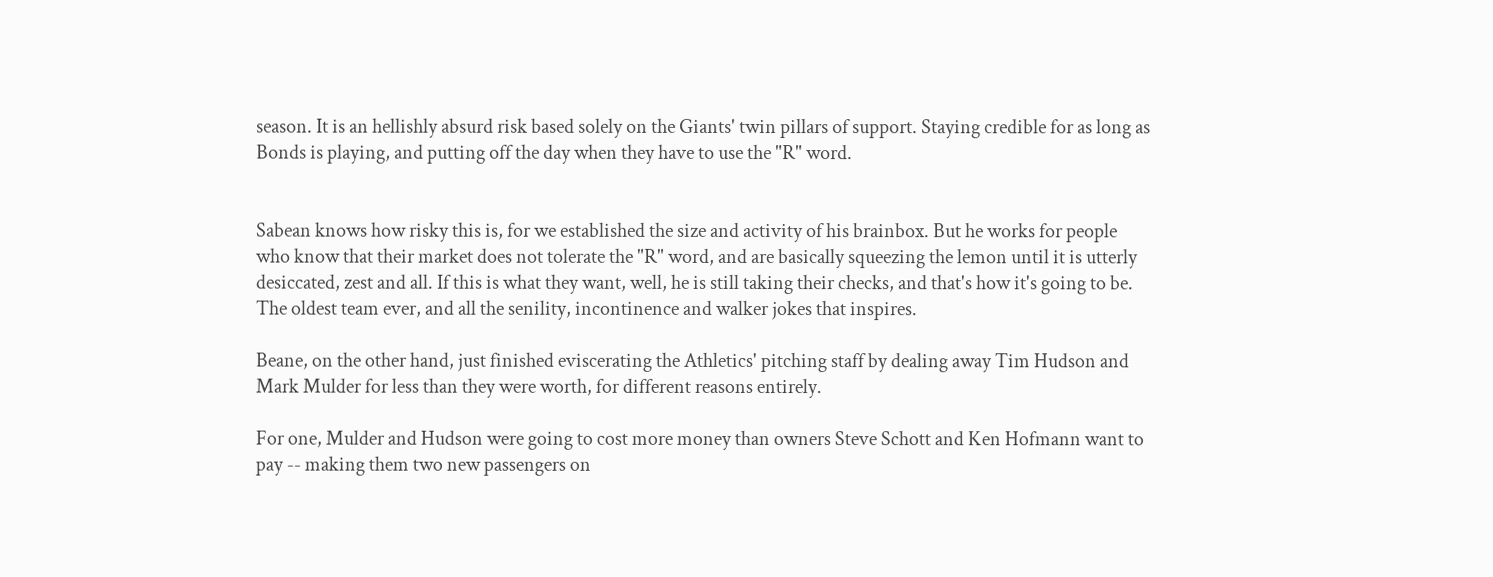season. It is an hellishly absurd risk based solely on the Giants' twin pillars of support. Staying credible for as long as Bonds is playing, and putting off the day when they have to use the "R" word.


Sabean knows how risky this is, for we established the size and activity of his brainbox. But he works for people who know that their market does not tolerate the "R" word, and are basically squeezing the lemon until it is utterly desiccated, zest and all. If this is what they want, well, he is still taking their checks, and that's how it's going to be. The oldest team ever, and all the senility, incontinence and walker jokes that inspires.

Beane, on the other hand, just finished eviscerating the Athletics' pitching staff by dealing away Tim Hudson and Mark Mulder for less than they were worth, for different reasons entirely.

For one, Mulder and Hudson were going to cost more money than owners Steve Schott and Ken Hofmann want to pay -- making them two new passengers on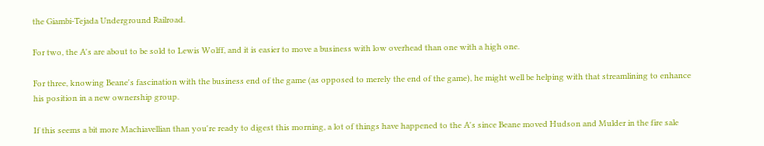the Giambi-Tejada Underground Railroad.

For two, the A's are about to be sold to Lewis Wolff, and it is easier to move a business with low overhead than one with a high one.

For three, knowing Beane's fascination with the business end of the game (as opposed to merely the end of the game), he might well be helping with that streamlining to enhance his position in a new ownership group.

If this seems a bit more Machiavellian than you're ready to digest this morning, a lot of things have happened to the A's since Beane moved Hudson and Mulder in the fire sale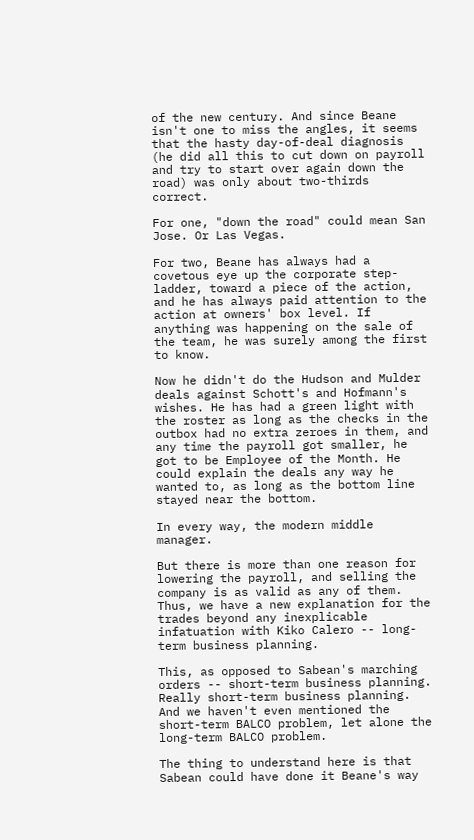of the new century. And since Beane isn't one to miss the angles, it seems that the hasty day-of-deal diagnosis (he did all this to cut down on payroll and try to start over again down the road) was only about two-thirds correct.

For one, "down the road" could mean San Jose. Or Las Vegas.

For two, Beane has always had a covetous eye up the corporate step-ladder, toward a piece of the action, and he has always paid attention to the action at owners' box level. If anything was happening on the sale of the team, he was surely among the first to know.

Now he didn't do the Hudson and Mulder deals against Schott's and Hofmann's wishes. He has had a green light with the roster as long as the checks in the outbox had no extra zeroes in them, and any time the payroll got smaller, he got to be Employee of the Month. He could explain the deals any way he wanted to, as long as the bottom line stayed near the bottom.

In every way, the modern middle manager.

But there is more than one reason for lowering the payroll, and selling the company is as valid as any of them. Thus, we have a new explanation for the trades beyond any inexplicable infatuation with Kiko Calero -- long-term business planning.

This, as opposed to Sabean's marching orders -- short-term business planning. Really short-term business planning. And we haven't even mentioned the short-term BALCO problem, let alone the long-term BALCO problem.

The thing to understand here is that Sabean could have done it Beane's way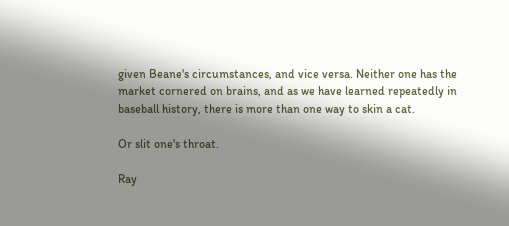given Beane's circumstances, and vice versa. Neither one has the market cornered on brains, and as we have learned repeatedly in baseball history, there is more than one way to skin a cat.

Or slit one's throat.

Ray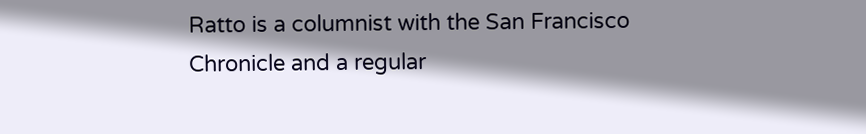Ratto is a columnist with the San Francisco Chronicle and a regular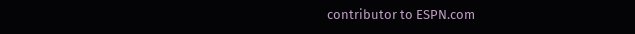contributor to ESPN.com